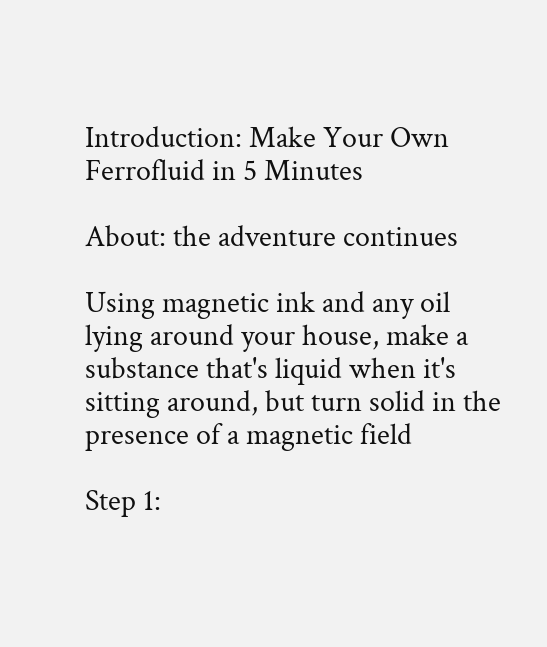Introduction: Make Your Own Ferrofluid in 5 Minutes

About: the adventure continues

Using magnetic ink and any oil lying around your house, make a substance that's liquid when it's sitting around, but turn solid in the presence of a magnetic field

Step 1: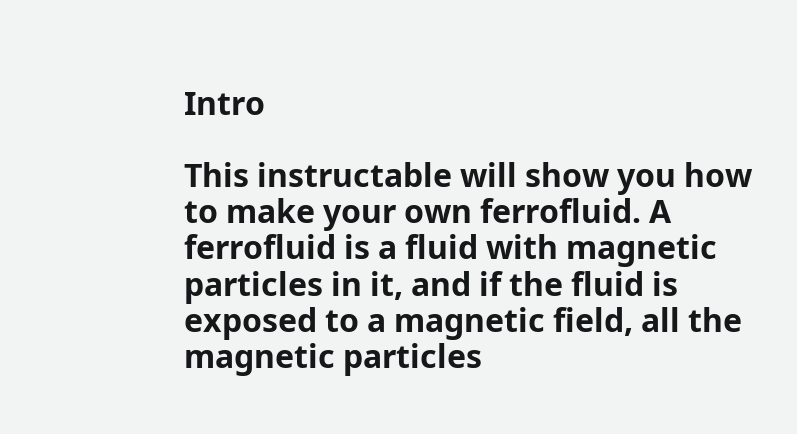Intro

This instructable will show you how to make your own ferrofluid. A ferrofluid is a fluid with magnetic particles in it, and if the fluid is exposed to a magnetic field, all the magnetic particles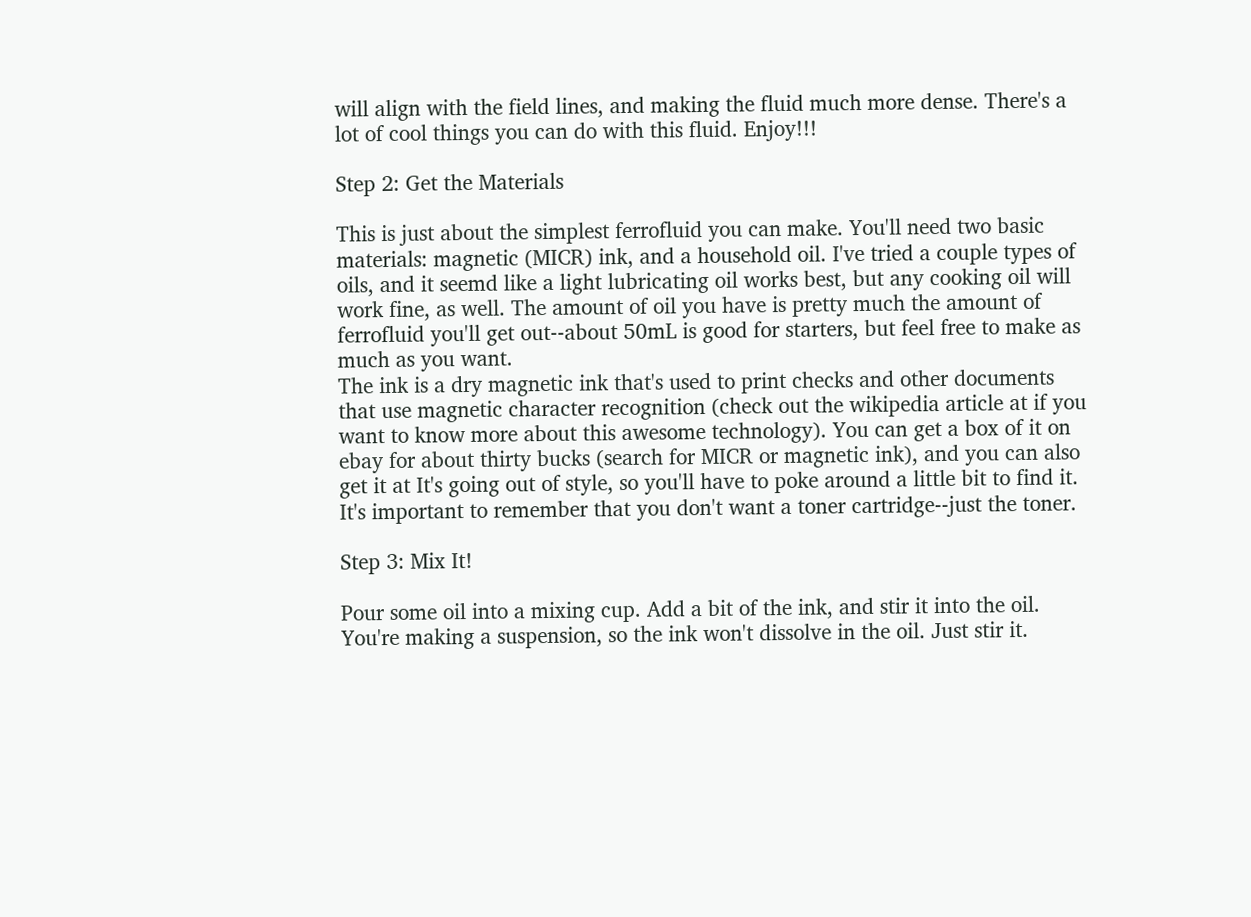will align with the field lines, and making the fluid much more dense. There's a lot of cool things you can do with this fluid. Enjoy!!!

Step 2: Get the Materials

This is just about the simplest ferrofluid you can make. You'll need two basic materials: magnetic (MICR) ink, and a household oil. I've tried a couple types of oils, and it seemd like a light lubricating oil works best, but any cooking oil will work fine, as well. The amount of oil you have is pretty much the amount of ferrofluid you'll get out--about 50mL is good for starters, but feel free to make as much as you want.
The ink is a dry magnetic ink that's used to print checks and other documents that use magnetic character recognition (check out the wikipedia article at if you want to know more about this awesome technology). You can get a box of it on ebay for about thirty bucks (search for MICR or magnetic ink), and you can also get it at It's going out of style, so you'll have to poke around a little bit to find it. It's important to remember that you don't want a toner cartridge--just the toner.

Step 3: Mix It!

Pour some oil into a mixing cup. Add a bit of the ink, and stir it into the oil. You're making a suspension, so the ink won't dissolve in the oil. Just stir it.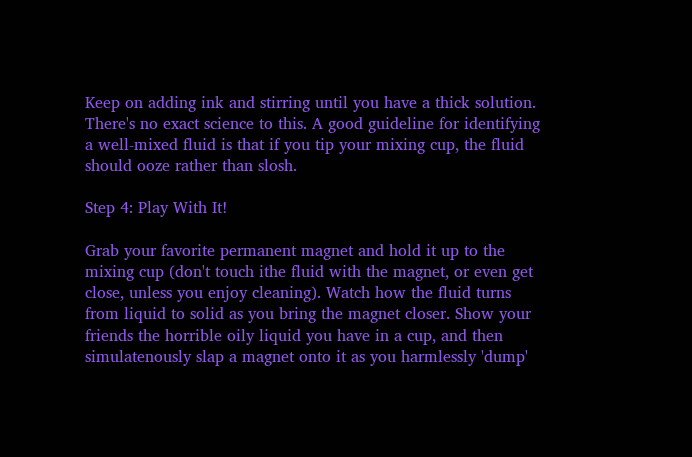Keep on adding ink and stirring until you have a thick solution. There's no exact science to this. A good guideline for identifying a well-mixed fluid is that if you tip your mixing cup, the fluid should ooze rather than slosh.

Step 4: Play With It!

Grab your favorite permanent magnet and hold it up to the mixing cup (don't touch ithe fluid with the magnet, or even get close, unless you enjoy cleaning). Watch how the fluid turns from liquid to solid as you bring the magnet closer. Show your friends the horrible oily liquid you have in a cup, and then simulatenously slap a magnet onto it as you harmlessly 'dump'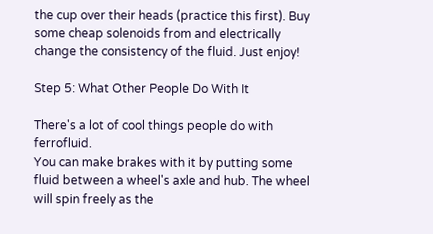the cup over their heads (practice this first). Buy some cheap solenoids from and electrically change the consistency of the fluid. Just enjoy!

Step 5: What Other People Do With It

There's a lot of cool things people do with ferrofluid.
You can make brakes with it by putting some fluid between a wheel's axle and hub. The wheel will spin freely as the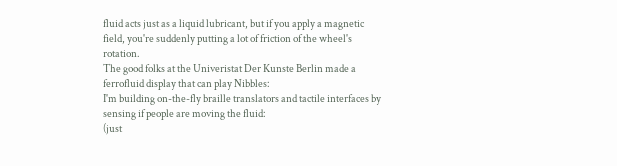fluid acts just as a liquid lubricant, but if you apply a magnetic field, you're suddenly putting a lot of friction of the wheel's rotation.
The good folks at the Univeristat Der Kunste Berlin made a ferrofluid display that can play Nibbles:
I'm building on-the-fly braille translators and tactile interfaces by sensing if people are moving the fluid:
(just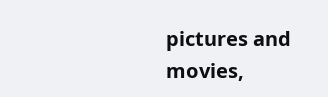pictures and movies,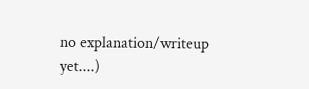no explanation/writeup yet....)